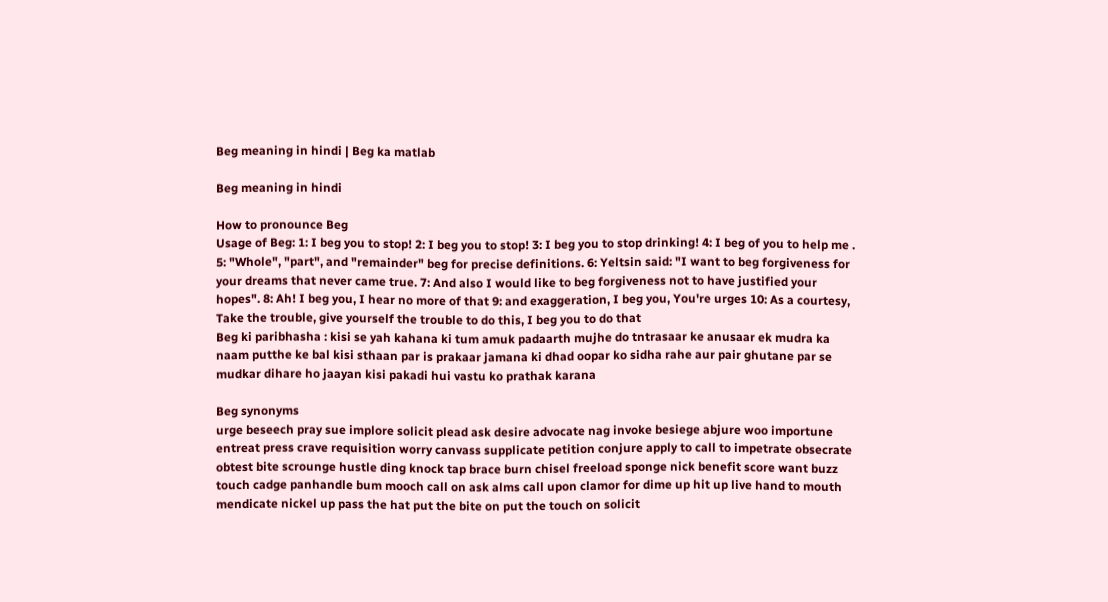Beg meaning in hindi | Beg ka matlab

Beg meaning in hindi

How to pronounce Beg
Usage of Beg: 1: I beg you to stop! 2: I beg you to stop! 3: I beg you to stop drinking! 4: I beg of you to help me . 5: "Whole", "part", and "remainder" beg for precise definitions. 6: Yeltsin said: "I want to beg forgiveness for your dreams that never came true. 7: And also I would like to beg forgiveness not to have justified your hopes". 8: Ah! I beg you, I hear no more of that 9: and exaggeration, I beg you, You're urges 10: As a courtesy, Take the trouble, give yourself the trouble to do this, I beg you to do that
Beg ki paribhasha : kisi se yah kahana ki tum amuk padaarth mujhe do tntrasaar ke anusaar ek mudra ka naam putthe ke bal kisi sthaan par is prakaar jamana ki dhad oopar ko sidha rahe aur pair ghutane par se mudkar dihare ho jaayan kisi pakadi hui vastu ko prathak karana

Beg synonyms
urge beseech pray sue implore solicit plead ask desire advocate nag invoke besiege abjure woo importune entreat press crave requisition worry canvass supplicate petition conjure apply to call to impetrate obsecrate obtest bite scrounge hustle ding knock tap brace burn chisel freeload sponge nick benefit score want buzz touch cadge panhandle bum mooch call on ask alms call upon clamor for dime up hit up live hand to mouth mendicate nickel up pass the hat put the bite on put the touch on solicit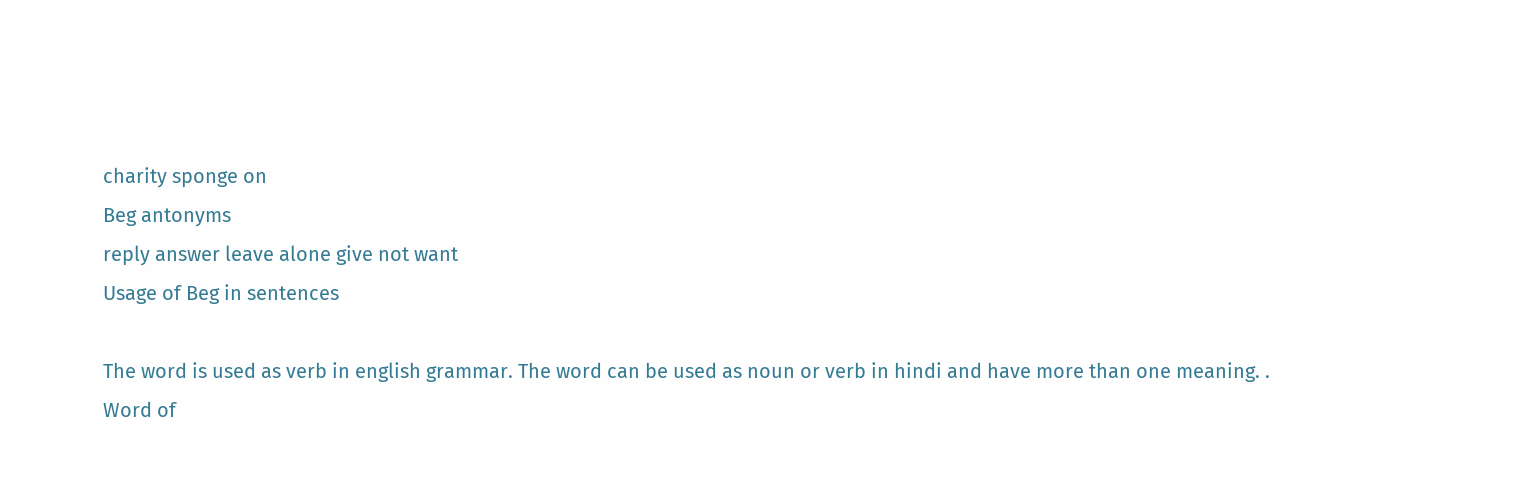charity sponge on
Beg antonyms
reply answer leave alone give not want
Usage of Beg in sentences

The word is used as verb in english grammar. The word can be used as noun or verb in hindi and have more than one meaning. .
Word of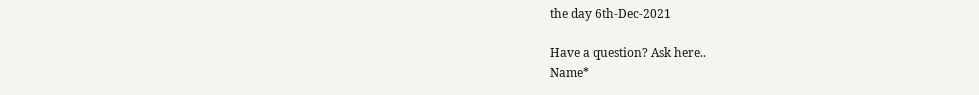the day 6th-Dec-2021

Have a question? Ask here..
Name*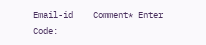Email-id    Comment* Enter Code: